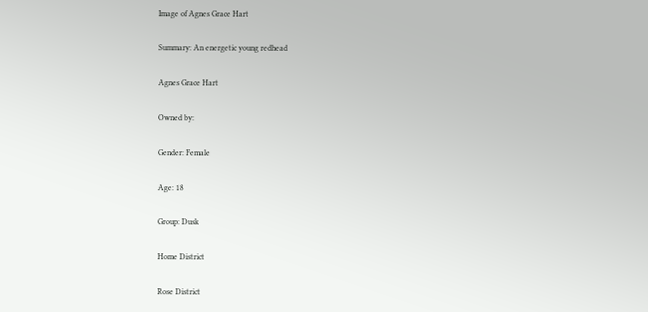Image of Agnes Grace Hart

Summary: An energetic young redhead

Agnes Grace Hart

Owned by:

Gender: Female

Age: 18

Group: Dusk

Home District

Rose District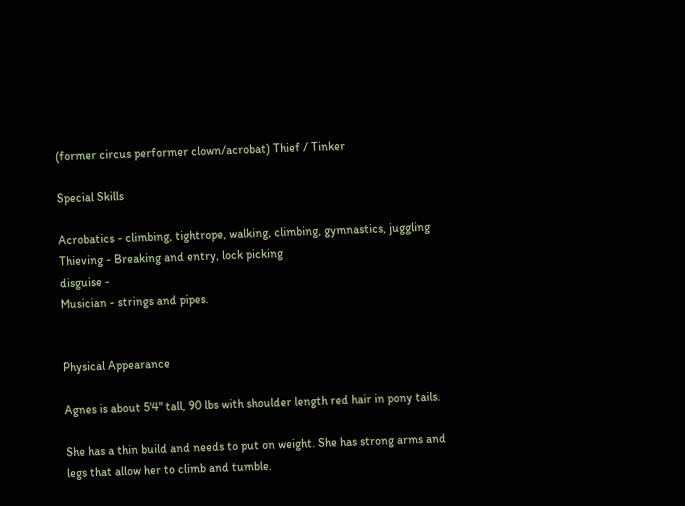(former circus performer clown/acrobat) Thief / Tinker

Special Skills

Acrobatics - climbing, tightrope, walking, climbing, gymnastics, juggling
Thieving - Breaking and entry, lock picking
disguise -
Musician - strings and pipes.


Physical Appearance

Agnes is about 5'4" tall, 90 lbs with shoulder length red hair in pony tails.

She has a thin build and needs to put on weight. She has strong arms and legs that allow her to climb and tumble.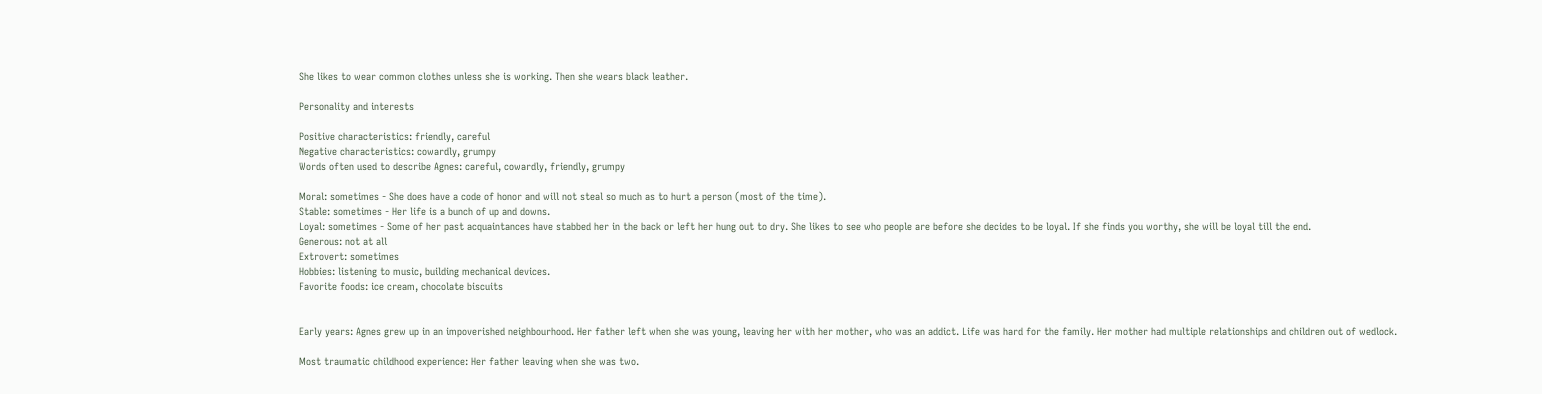She likes to wear common clothes unless she is working. Then she wears black leather.

Personality and interests

Positive characteristics: friendly, careful
Negative characteristics: cowardly, grumpy
Words often used to describe Agnes: careful, cowardly, friendly, grumpy

Moral: sometimes - She does have a code of honor and will not steal so much as to hurt a person (most of the time).
Stable: sometimes - Her life is a bunch of up and downs.
Loyal: sometimes - Some of her past acquaintances have stabbed her in the back or left her hung out to dry. She likes to see who people are before she decides to be loyal. If she finds you worthy, she will be loyal till the end.
Generous: not at all
Extrovert: sometimes
Hobbies: listening to music, building mechanical devices.
Favorite foods: ice cream, chocolate biscuits


Early years: Agnes grew up in an impoverished neighbourhood. Her father left when she was young, leaving her with her mother, who was an addict. Life was hard for the family. Her mother had multiple relationships and children out of wedlock.

Most traumatic childhood experience: Her father leaving when she was two.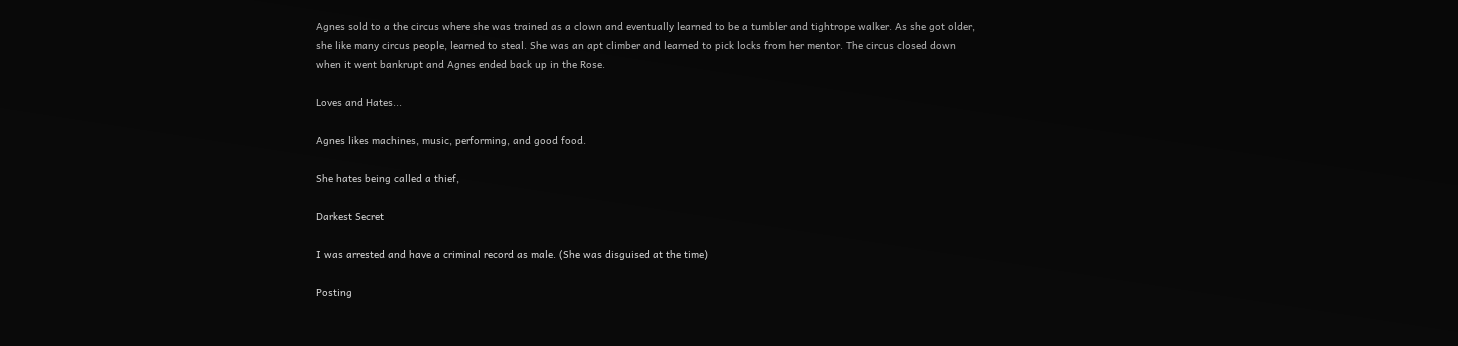Agnes sold to a the circus where she was trained as a clown and eventually learned to be a tumbler and tightrope walker. As she got older, she like many circus people, learned to steal. She was an apt climber and learned to pick locks from her mentor. The circus closed down when it went bankrupt and Agnes ended back up in the Rose.

Loves and Hates...

Agnes likes machines, music, performing, and good food.

She hates being called a thief,

Darkest Secret

I was arrested and have a criminal record as male. (She was disguised at the time)

Posting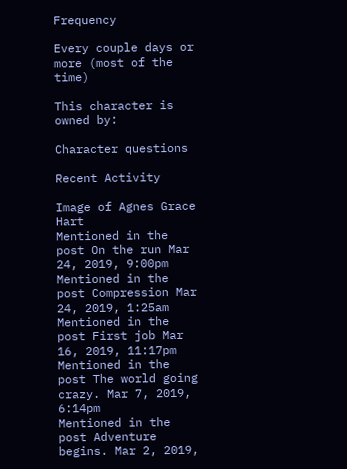Frequency

Every couple days or more (most of the time)

This character is owned by:

Character questions

Recent Activity

Image of Agnes Grace Hart
Mentioned in the post On the run Mar 24, 2019, 9:00pm
Mentioned in the post Compression Mar 24, 2019, 1:25am
Mentioned in the post First job Mar 16, 2019, 11:17pm
Mentioned in the post The world going crazy. Mar 7, 2019, 6:14pm
Mentioned in the post Adventure begins. Mar 2, 2019,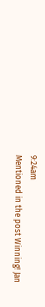9:24am
Mentioned in the post Winning! Jan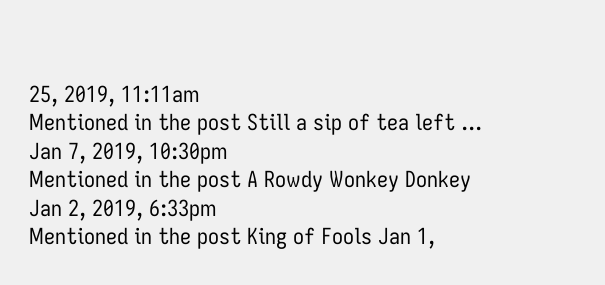25, 2019, 11:11am
Mentioned in the post Still a sip of tea left ... Jan 7, 2019, 10:30pm
Mentioned in the post A Rowdy Wonkey Donkey Jan 2, 2019, 6:33pm
Mentioned in the post King of Fools Jan 1,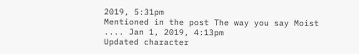2019, 5:31pm
Mentioned in the post The way you say Moist .... Jan 1, 2019, 4:13pm
Updated character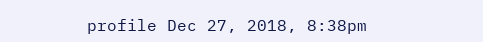profile Dec 27, 2018, 8:38pm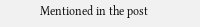Mentioned in the post